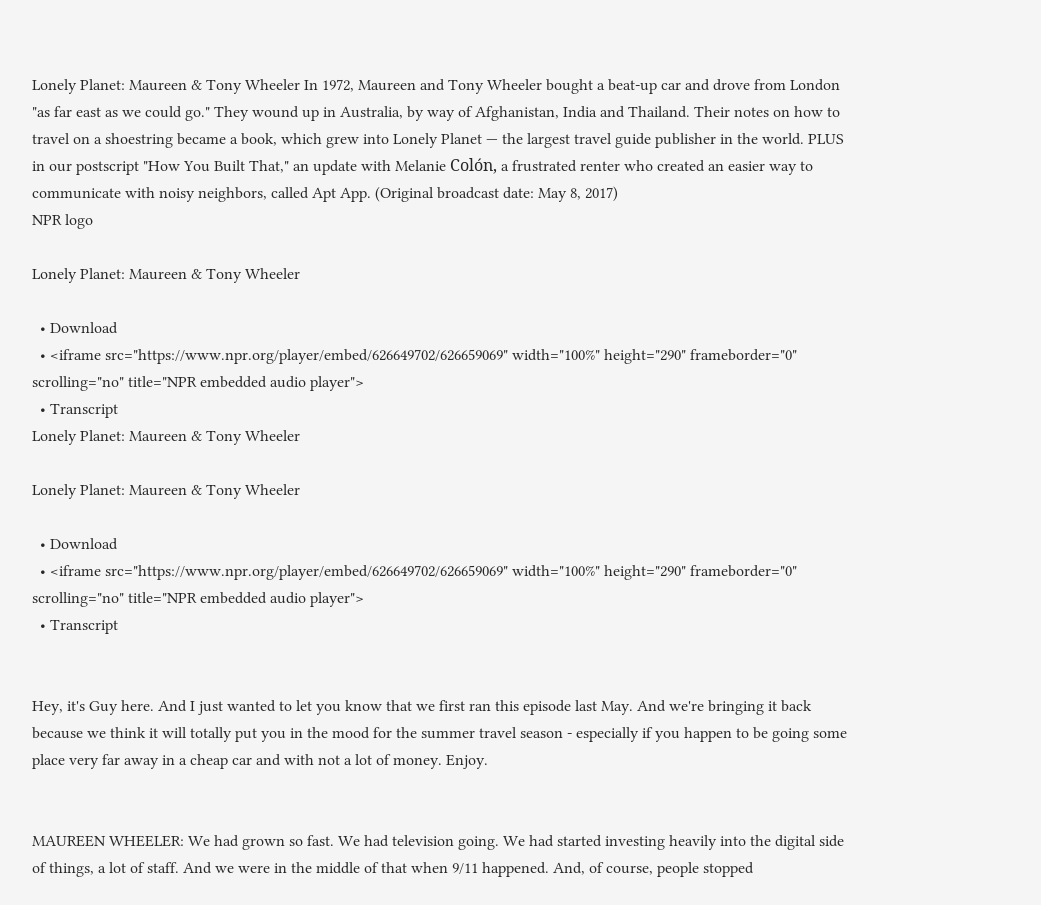Lonely Planet: Maureen & Tony Wheeler In 1972, Maureen and Tony Wheeler bought a beat-up car and drove from London "as far east as we could go." They wound up in Australia, by way of Afghanistan, India and Thailand. Their notes on how to travel on a shoestring became a book, which grew into Lonely Planet — the largest travel guide publisher in the world. PLUS in our postscript "How You Built That," an update with Melanie Colón, a frustrated renter who created an easier way to communicate with noisy neighbors, called Apt App. (Original broadcast date: May 8, 2017)
NPR logo

Lonely Planet: Maureen & Tony Wheeler

  • Download
  • <iframe src="https://www.npr.org/player/embed/626649702/626659069" width="100%" height="290" frameborder="0" scrolling="no" title="NPR embedded audio player">
  • Transcript
Lonely Planet: Maureen & Tony Wheeler

Lonely Planet: Maureen & Tony Wheeler

  • Download
  • <iframe src="https://www.npr.org/player/embed/626649702/626659069" width="100%" height="290" frameborder="0" scrolling="no" title="NPR embedded audio player">
  • Transcript


Hey, it's Guy here. And I just wanted to let you know that we first ran this episode last May. And we're bringing it back because we think it will totally put you in the mood for the summer travel season - especially if you happen to be going some place very far away in a cheap car and with not a lot of money. Enjoy.


MAUREEN WHEELER: We had grown so fast. We had television going. We had started investing heavily into the digital side of things, a lot of staff. And we were in the middle of that when 9/11 happened. And, of course, people stopped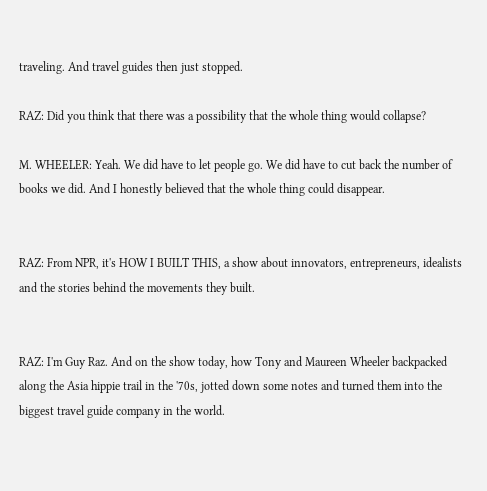traveling. And travel guides then just stopped.

RAZ: Did you think that there was a possibility that the whole thing would collapse?

M. WHEELER: Yeah. We did have to let people go. We did have to cut back the number of books we did. And I honestly believed that the whole thing could disappear.


RAZ: From NPR, it's HOW I BUILT THIS, a show about innovators, entrepreneurs, idealists and the stories behind the movements they built.


RAZ: I'm Guy Raz. And on the show today, how Tony and Maureen Wheeler backpacked along the Asia hippie trail in the '70s, jotted down some notes and turned them into the biggest travel guide company in the world.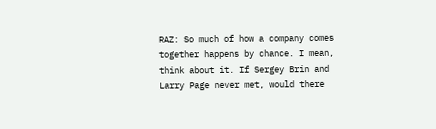RAZ: So much of how a company comes together happens by chance. I mean, think about it. If Sergey Brin and Larry Page never met, would there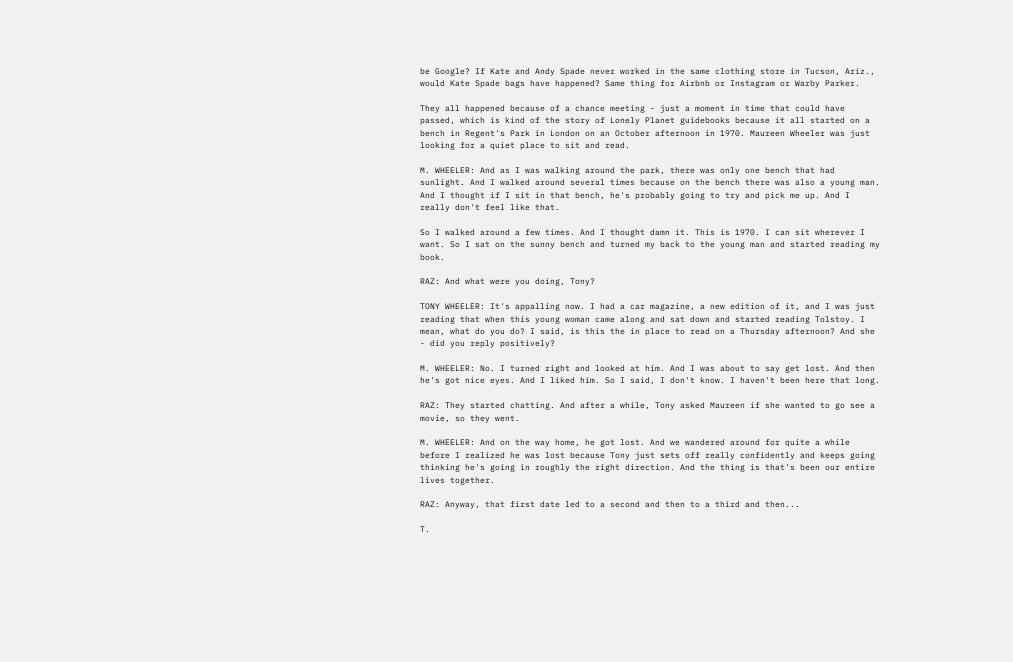be Google? If Kate and Andy Spade never worked in the same clothing store in Tucson, Ariz., would Kate Spade bags have happened? Same thing for Airbnb or Instagram or Warby Parker.

They all happened because of a chance meeting - just a moment in time that could have passed, which is kind of the story of Lonely Planet guidebooks because it all started on a bench in Regent's Park in London on an October afternoon in 1970. Maureen Wheeler was just looking for a quiet place to sit and read.

M. WHEELER: And as I was walking around the park, there was only one bench that had sunlight. And I walked around several times because on the bench there was also a young man. And I thought if I sit in that bench, he's probably going to try and pick me up. And I really don't feel like that.

So I walked around a few times. And I thought damn it. This is 1970. I can sit wherever I want. So I sat on the sunny bench and turned my back to the young man and started reading my book.

RAZ: And what were you doing, Tony?

TONY WHEELER: It's appalling now. I had a car magazine, a new edition of it, and I was just reading that when this young woman came along and sat down and started reading Tolstoy. I mean, what do you do? I said, is this the in place to read on a Thursday afternoon? And she - did you reply positively?

M. WHEELER: No. I turned right and looked at him. And I was about to say get lost. And then he's got nice eyes. And I liked him. So I said, I don't know. I haven't been here that long.

RAZ: They started chatting. And after a while, Tony asked Maureen if she wanted to go see a movie, so they went.

M. WHEELER: And on the way home, he got lost. And we wandered around for quite a while before I realized he was lost because Tony just sets off really confidently and keeps going thinking he's going in roughly the right direction. And the thing is that's been our entire lives together.

RAZ: Anyway, that first date led to a second and then to a third and then...

T.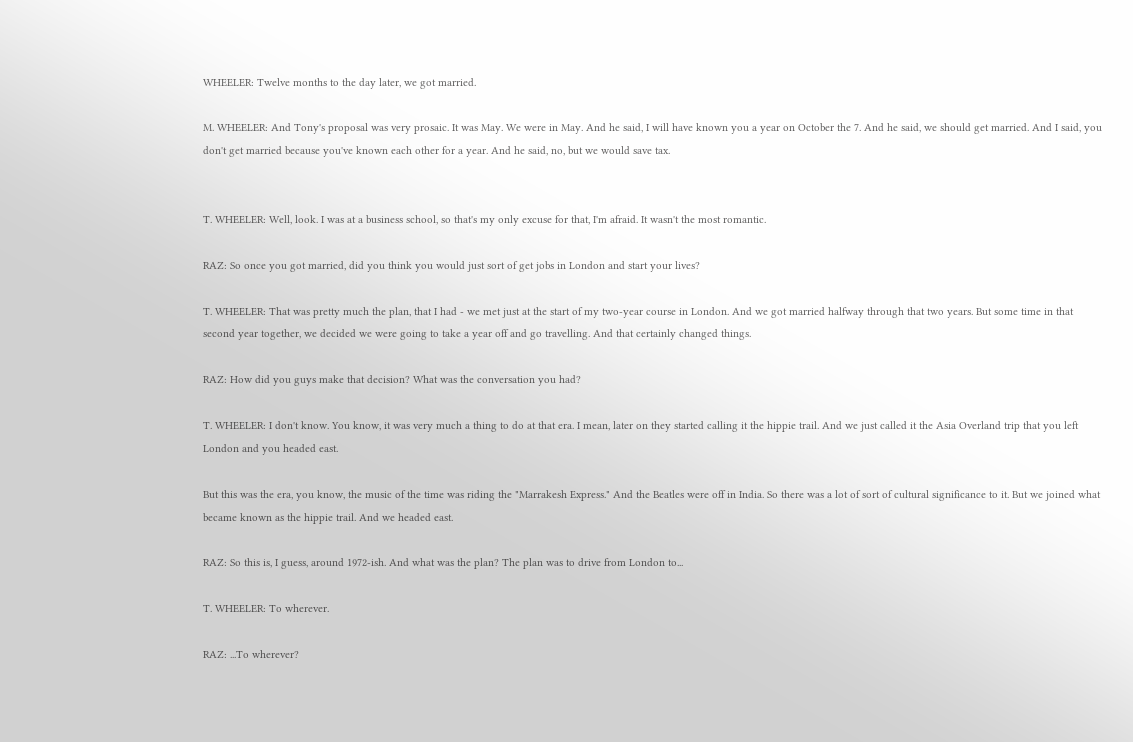WHEELER: Twelve months to the day later, we got married.

M. WHEELER: And Tony's proposal was very prosaic. It was May. We were in May. And he said, I will have known you a year on October the 7. And he said, we should get married. And I said, you don't get married because you've known each other for a year. And he said, no, but we would save tax.


T. WHEELER: Well, look. I was at a business school, so that's my only excuse for that, I'm afraid. It wasn't the most romantic.

RAZ: So once you got married, did you think you would just sort of get jobs in London and start your lives?

T. WHEELER: That was pretty much the plan, that I had - we met just at the start of my two-year course in London. And we got married halfway through that two years. But some time in that second year together, we decided we were going to take a year off and go travelling. And that certainly changed things.

RAZ: How did you guys make that decision? What was the conversation you had?

T. WHEELER: I don't know. You know, it was very much a thing to do at that era. I mean, later on they started calling it the hippie trail. And we just called it the Asia Overland trip that you left London and you headed east.

But this was the era, you know, the music of the time was riding the "Marrakesh Express." And the Beatles were off in India. So there was a lot of sort of cultural significance to it. But we joined what became known as the hippie trail. And we headed east.

RAZ: So this is, I guess, around 1972-ish. And what was the plan? The plan was to drive from London to...

T. WHEELER: To wherever.

RAZ: ...To wherever?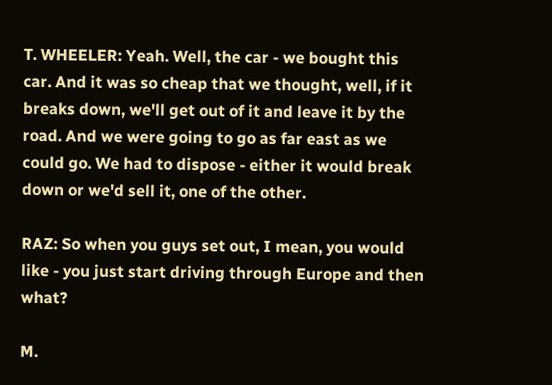T. WHEELER: Yeah. Well, the car - we bought this car. And it was so cheap that we thought, well, if it breaks down, we'll get out of it and leave it by the road. And we were going to go as far east as we could go. We had to dispose - either it would break down or we'd sell it, one of the other.

RAZ: So when you guys set out, I mean, you would like - you just start driving through Europe and then what?

M.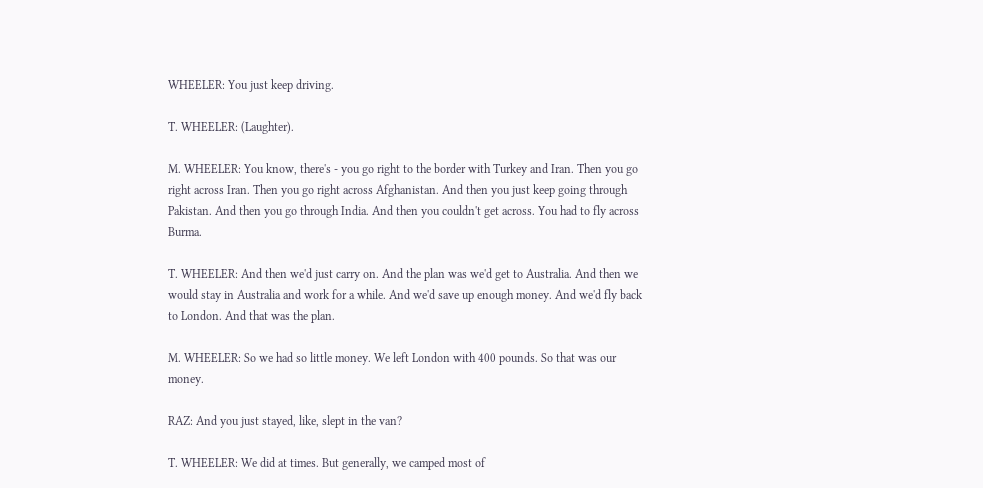WHEELER: You just keep driving.

T. WHEELER: (Laughter).

M. WHEELER: You know, there's - you go right to the border with Turkey and Iran. Then you go right across Iran. Then you go right across Afghanistan. And then you just keep going through Pakistan. And then you go through India. And then you couldn't get across. You had to fly across Burma.

T. WHEELER: And then we'd just carry on. And the plan was we'd get to Australia. And then we would stay in Australia and work for a while. And we'd save up enough money. And we'd fly back to London. And that was the plan.

M. WHEELER: So we had so little money. We left London with 400 pounds. So that was our money.

RAZ: And you just stayed, like, slept in the van?

T. WHEELER: We did at times. But generally, we camped most of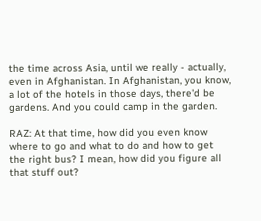the time across Asia, until we really - actually, even in Afghanistan. In Afghanistan, you know, a lot of the hotels in those days, there'd be gardens. And you could camp in the garden.

RAZ: At that time, how did you even know where to go and what to do and how to get the right bus? I mean, how did you figure all that stuff out?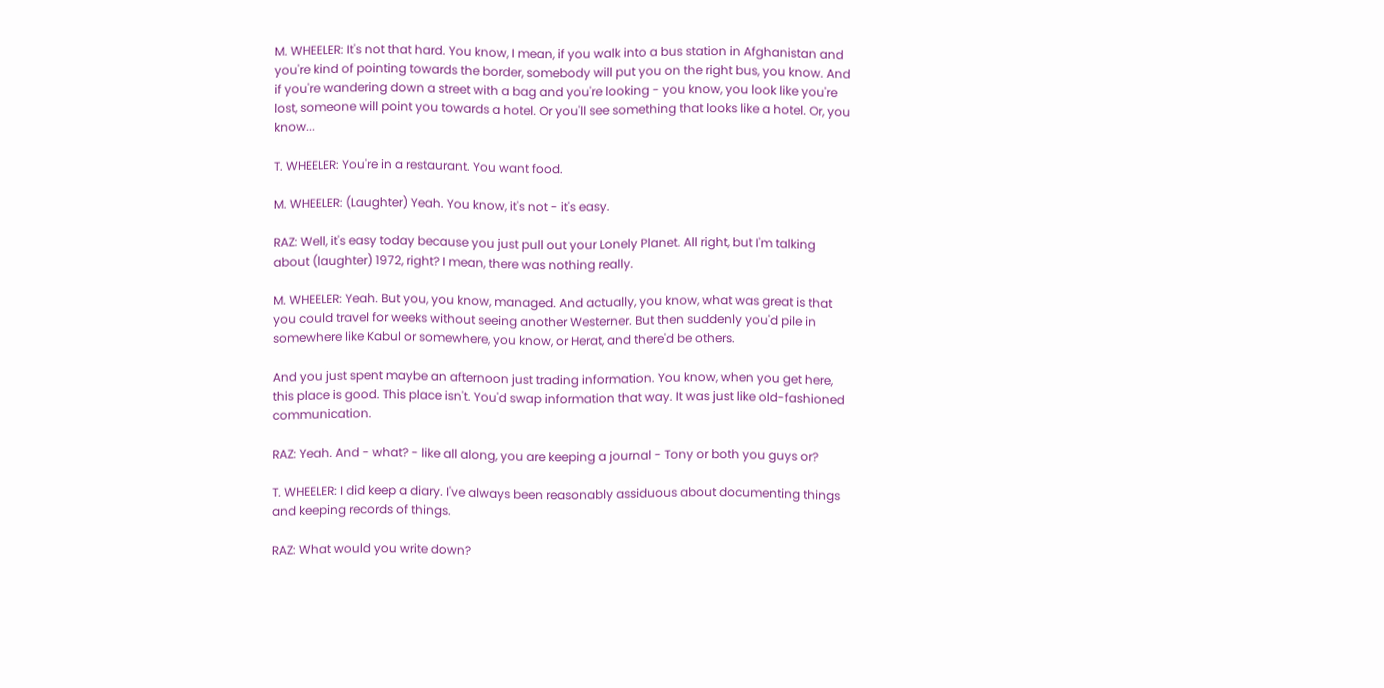M. WHEELER: It's not that hard. You know, I mean, if you walk into a bus station in Afghanistan and you're kind of pointing towards the border, somebody will put you on the right bus, you know. And if you're wandering down a street with a bag and you're looking - you know, you look like you're lost, someone will point you towards a hotel. Or you'll see something that looks like a hotel. Or, you know...

T. WHEELER: You're in a restaurant. You want food.

M. WHEELER: (Laughter) Yeah. You know, it's not - it's easy.

RAZ: Well, it's easy today because you just pull out your Lonely Planet. All right, but I'm talking about (laughter) 1972, right? I mean, there was nothing really.

M. WHEELER: Yeah. But you, you know, managed. And actually, you know, what was great is that you could travel for weeks without seeing another Westerner. But then suddenly you'd pile in somewhere like Kabul or somewhere, you know, or Herat, and there'd be others.

And you just spent maybe an afternoon just trading information. You know, when you get here, this place is good. This place isn't. You'd swap information that way. It was just like old-fashioned communication.

RAZ: Yeah. And - what? - like all along, you are keeping a journal - Tony or both you guys or?

T. WHEELER: I did keep a diary. I've always been reasonably assiduous about documenting things and keeping records of things.

RAZ: What would you write down?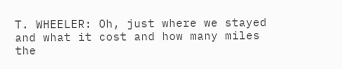T. WHEELER: Oh, just where we stayed and what it cost and how many miles the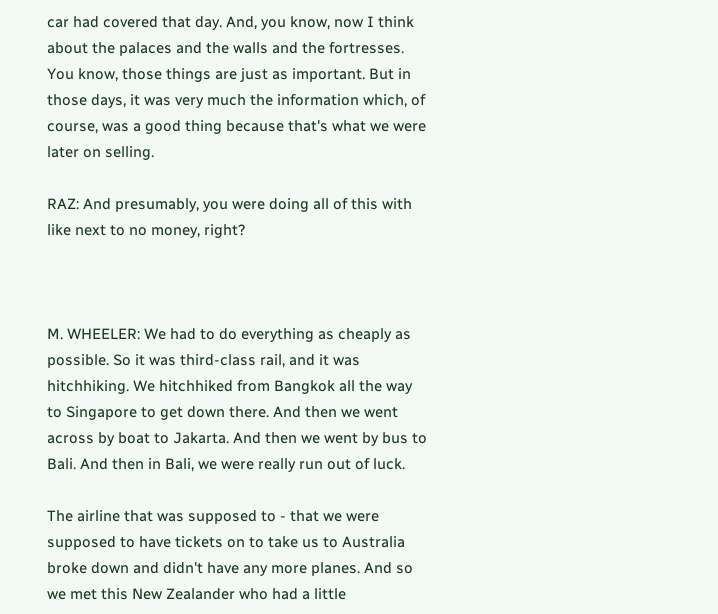car had covered that day. And, you know, now I think about the palaces and the walls and the fortresses. You know, those things are just as important. But in those days, it was very much the information which, of course, was a good thing because that's what we were later on selling.

RAZ: And presumably, you were doing all of this with like next to no money, right?



M. WHEELER: We had to do everything as cheaply as possible. So it was third-class rail, and it was hitchhiking. We hitchhiked from Bangkok all the way to Singapore to get down there. And then we went across by boat to Jakarta. And then we went by bus to Bali. And then in Bali, we were really run out of luck.

The airline that was supposed to - that we were supposed to have tickets on to take us to Australia broke down and didn't have any more planes. And so we met this New Zealander who had a little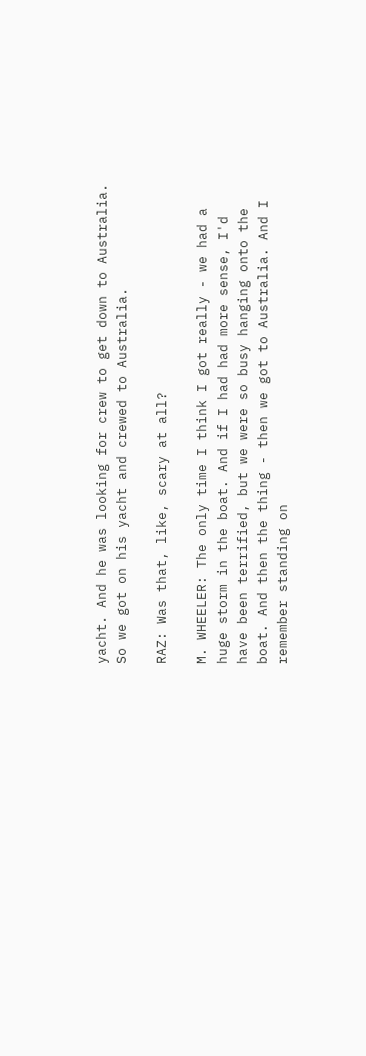yacht. And he was looking for crew to get down to Australia. So we got on his yacht and crewed to Australia.

RAZ: Was that, like, scary at all?

M. WHEELER: The only time I think I got really - we had a huge storm in the boat. And if I had had more sense, I'd have been terrified, but we were so busy hanging onto the boat. And then the thing - then we got to Australia. And I remember standing on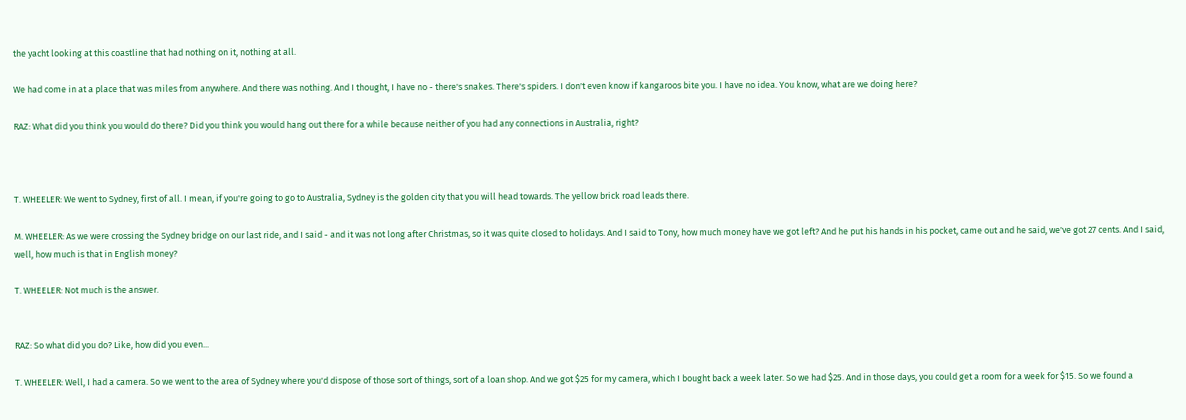the yacht looking at this coastline that had nothing on it, nothing at all.

We had come in at a place that was miles from anywhere. And there was nothing. And I thought, I have no - there's snakes. There's spiders. I don't even know if kangaroos bite you. I have no idea. You know, what are we doing here?

RAZ: What did you think you would do there? Did you think you would hang out there for a while because neither of you had any connections in Australia, right?



T. WHEELER: We went to Sydney, first of all. I mean, if you're going to go to Australia, Sydney is the golden city that you will head towards. The yellow brick road leads there.

M. WHEELER: As we were crossing the Sydney bridge on our last ride, and I said - and it was not long after Christmas, so it was quite closed to holidays. And I said to Tony, how much money have we got left? And he put his hands in his pocket, came out and he said, we've got 27 cents. And I said, well, how much is that in English money?

T. WHEELER: Not much is the answer.


RAZ: So what did you do? Like, how did you even...

T. WHEELER: Well, I had a camera. So we went to the area of Sydney where you'd dispose of those sort of things, sort of a loan shop. And we got $25 for my camera, which I bought back a week later. So we had $25. And in those days, you could get a room for a week for $15. So we found a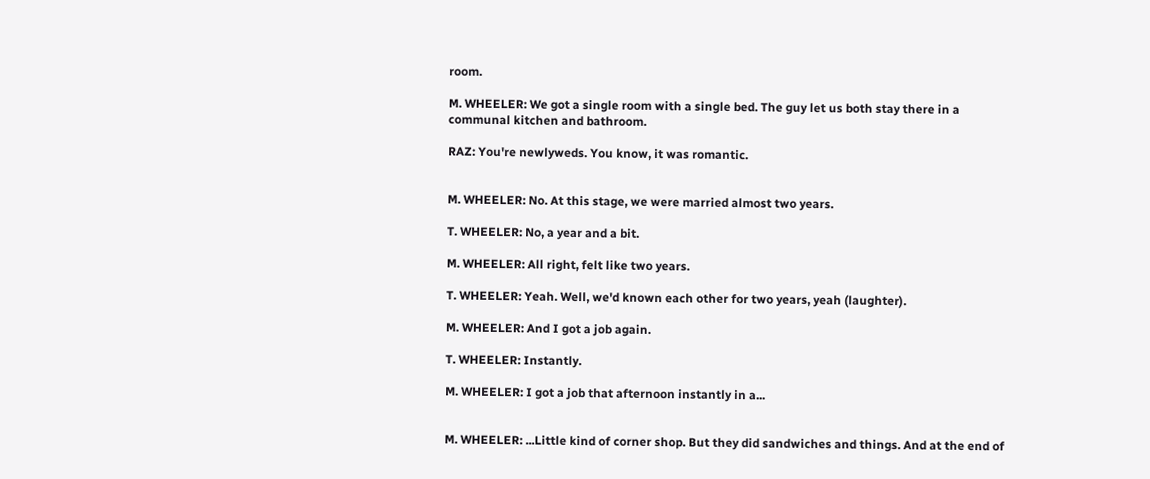room.

M. WHEELER: We got a single room with a single bed. The guy let us both stay there in a communal kitchen and bathroom.

RAZ: You're newlyweds. You know, it was romantic.


M. WHEELER: No. At this stage, we were married almost two years.

T. WHEELER: No, a year and a bit.

M. WHEELER: All right, felt like two years.

T. WHEELER: Yeah. Well, we'd known each other for two years, yeah (laughter).

M. WHEELER: And I got a job again.

T. WHEELER: Instantly.

M. WHEELER: I got a job that afternoon instantly in a...


M. WHEELER: ...Little kind of corner shop. But they did sandwiches and things. And at the end of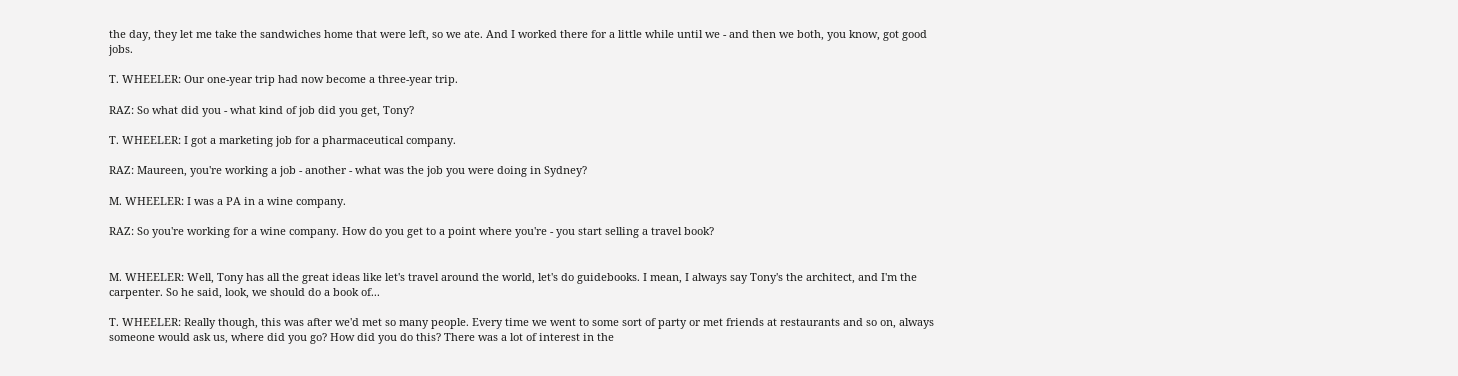the day, they let me take the sandwiches home that were left, so we ate. And I worked there for a little while until we - and then we both, you know, got good jobs.

T. WHEELER: Our one-year trip had now become a three-year trip.

RAZ: So what did you - what kind of job did you get, Tony?

T. WHEELER: I got a marketing job for a pharmaceutical company.

RAZ: Maureen, you're working a job - another - what was the job you were doing in Sydney?

M. WHEELER: I was a PA in a wine company.

RAZ: So you're working for a wine company. How do you get to a point where you're - you start selling a travel book?


M. WHEELER: Well, Tony has all the great ideas like let's travel around the world, let's do guidebooks. I mean, I always say Tony's the architect, and I'm the carpenter. So he said, look, we should do a book of...

T. WHEELER: Really though, this was after we'd met so many people. Every time we went to some sort of party or met friends at restaurants and so on, always someone would ask us, where did you go? How did you do this? There was a lot of interest in the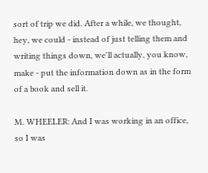sort of trip we did. After a while, we thought, hey, we could - instead of just telling them and writing things down, we'll actually, you know, make - put the information down as in the form of a book and sell it.

M. WHEELER: And I was working in an office, so I was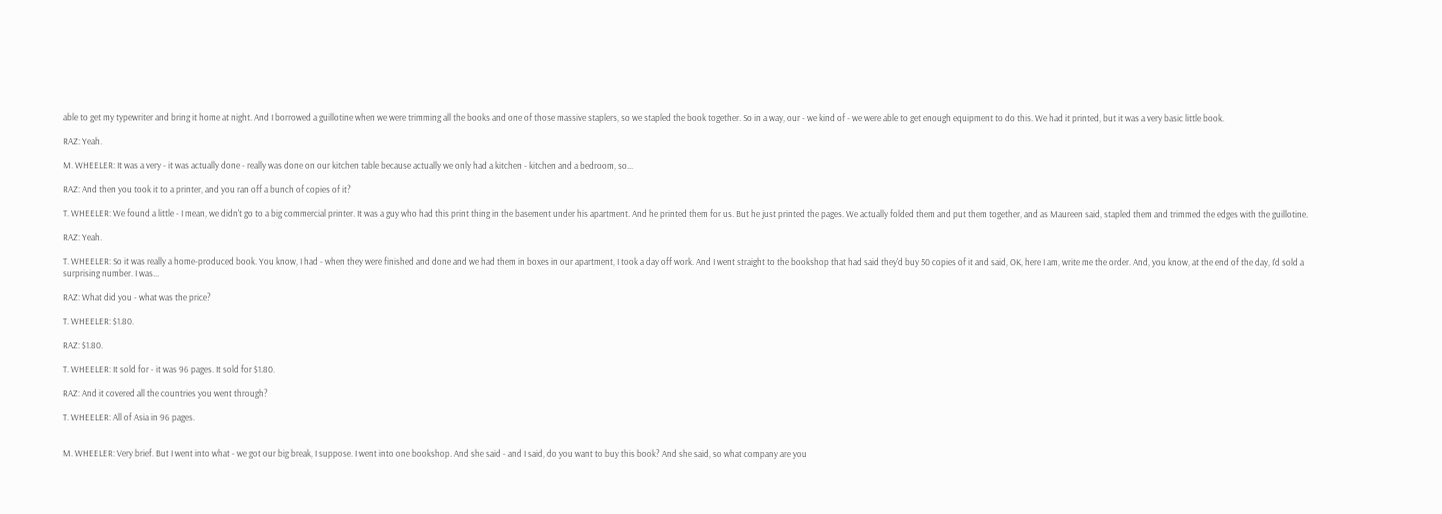able to get my typewriter and bring it home at night. And I borrowed a guillotine when we were trimming all the books and one of those massive staplers, so we stapled the book together. So in a way, our - we kind of - we were able to get enough equipment to do this. We had it printed, but it was a very basic little book.

RAZ: Yeah.

M. WHEELER: It was a very - it was actually done - really was done on our kitchen table because actually we only had a kitchen - kitchen and a bedroom, so...

RAZ: And then you took it to a printer, and you ran off a bunch of copies of it?

T. WHEELER: We found a little - I mean, we didn't go to a big commercial printer. It was a guy who had this print thing in the basement under his apartment. And he printed them for us. But he just printed the pages. We actually folded them and put them together, and as Maureen said, stapled them and trimmed the edges with the guillotine.

RAZ: Yeah.

T. WHEELER: So it was really a home-produced book. You know, I had - when they were finished and done and we had them in boxes in our apartment, I took a day off work. And I went straight to the bookshop that had said they'd buy 50 copies of it and said, OK, here I am, write me the order. And, you know, at the end of the day, I'd sold a surprising number. I was...

RAZ: What did you - what was the price?

T. WHEELER: $1.80.

RAZ: $1.80.

T. WHEELER: It sold for - it was 96 pages. It sold for $1.80.

RAZ: And it covered all the countries you went through?

T. WHEELER: All of Asia in 96 pages.


M. WHEELER: Very brief. But I went into what - we got our big break, I suppose. I went into one bookshop. And she said - and I said, do you want to buy this book? And she said, so what company are you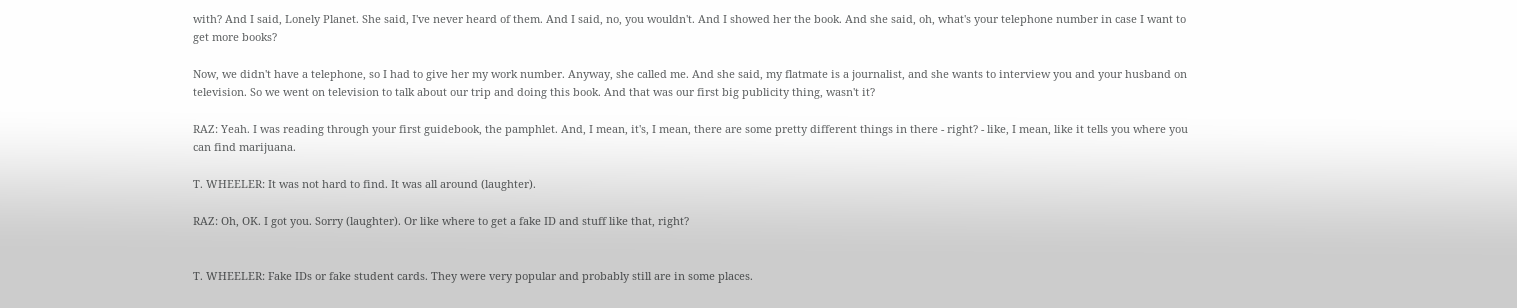with? And I said, Lonely Planet. She said, I've never heard of them. And I said, no, you wouldn't. And I showed her the book. And she said, oh, what's your telephone number in case I want to get more books?

Now, we didn't have a telephone, so I had to give her my work number. Anyway, she called me. And she said, my flatmate is a journalist, and she wants to interview you and your husband on television. So we went on television to talk about our trip and doing this book. And that was our first big publicity thing, wasn't it?

RAZ: Yeah. I was reading through your first guidebook, the pamphlet. And, I mean, it's, I mean, there are some pretty different things in there - right? - like, I mean, like it tells you where you can find marijuana.

T. WHEELER: It was not hard to find. It was all around (laughter).

RAZ: Oh, OK. I got you. Sorry (laughter). Or like where to get a fake ID and stuff like that, right?


T. WHEELER: Fake IDs or fake student cards. They were very popular and probably still are in some places.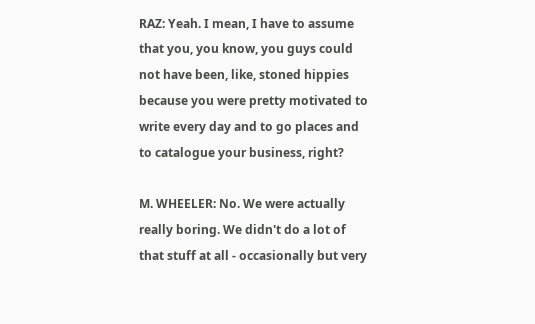RAZ: Yeah. I mean, I have to assume that you, you know, you guys could not have been, like, stoned hippies because you were pretty motivated to write every day and to go places and to catalogue your business, right?

M. WHEELER: No. We were actually really boring. We didn't do a lot of that stuff at all - occasionally but very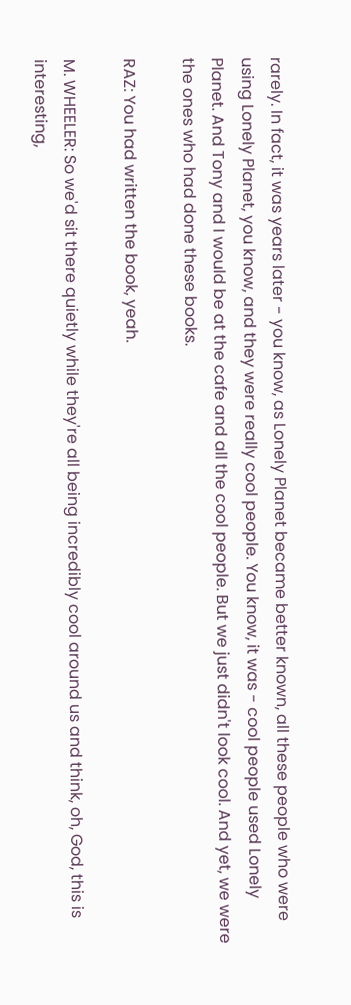rarely. In fact, it was years later - you know, as Lonely Planet became better known, all these people who were using Lonely Planet, you know, and they were really cool people. You know, it was - cool people used Lonely Planet. And Tony and I would be at the cafe and all the cool people. But we just didn't look cool. And yet, we were the ones who had done these books.

RAZ: You had written the book, yeah.

M. WHEELER: So we'd sit there quietly while they're all being incredibly cool around us and think, oh, God, this is interesting,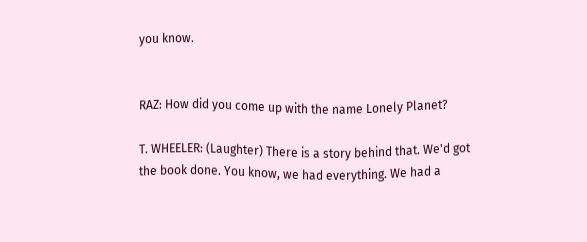you know.


RAZ: How did you come up with the name Lonely Planet?

T. WHEELER: (Laughter) There is a story behind that. We'd got the book done. You know, we had everything. We had a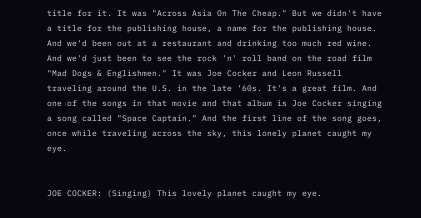title for it. It was "Across Asia On The Cheap." But we didn't have a title for the publishing house, a name for the publishing house. And we'd been out at a restaurant and drinking too much red wine. And we'd just been to see the rock 'n' roll band on the road film "Mad Dogs & Englishmen." It was Joe Cocker and Leon Russell traveling around the U.S. in the late '60s. It's a great film. And one of the songs in that movie and that album is Joe Cocker singing a song called "Space Captain." And the first line of the song goes, once while traveling across the sky, this lonely planet caught my eye.


JOE COCKER: (Singing) This lovely planet caught my eye.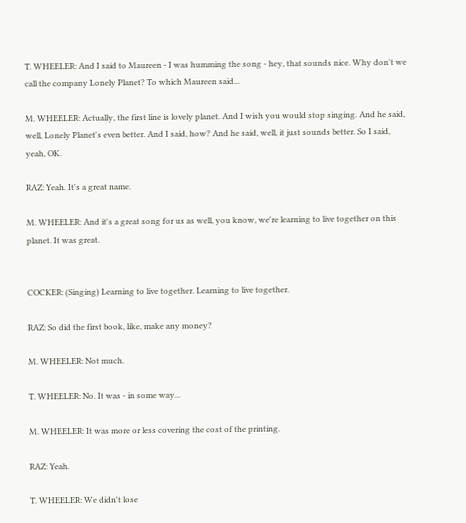T. WHEELER: And I said to Maureen - I was humming the song - hey, that sounds nice. Why don't we call the company Lonely Planet? To which Maureen said...

M. WHEELER: Actually, the first line is lovely planet. And I wish you would stop singing. And he said, well, Lonely Planet's even better. And I said, how? And he said, well, it just sounds better. So I said, yeah, OK.

RAZ: Yeah. It's a great name.

M. WHEELER: And it's a great song for us as well, you know, we're learning to live together on this planet. It was great.


COCKER: (Singing) Learning to live together. Learning to live together.

RAZ: So did the first book, like, make any money?

M. WHEELER: Not much.

T. WHEELER: No. It was - in some way...

M. WHEELER: It was more or less covering the cost of the printing.

RAZ: Yeah.

T. WHEELER: We didn't lose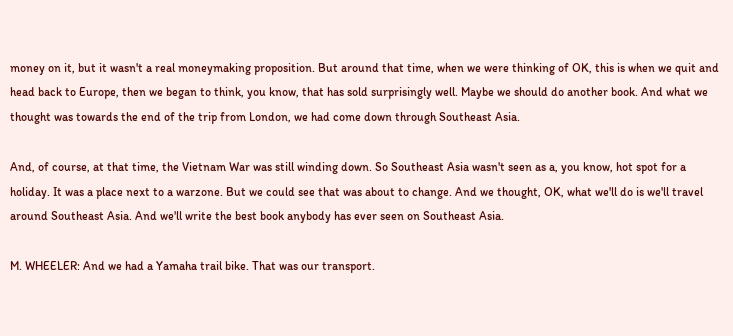money on it, but it wasn't a real moneymaking proposition. But around that time, when we were thinking of OK, this is when we quit and head back to Europe, then we began to think, you know, that has sold surprisingly well. Maybe we should do another book. And what we thought was towards the end of the trip from London, we had come down through Southeast Asia.

And, of course, at that time, the Vietnam War was still winding down. So Southeast Asia wasn't seen as a, you know, hot spot for a holiday. It was a place next to a warzone. But we could see that was about to change. And we thought, OK, what we'll do is we'll travel around Southeast Asia. And we'll write the best book anybody has ever seen on Southeast Asia.

M. WHEELER: And we had a Yamaha trail bike. That was our transport.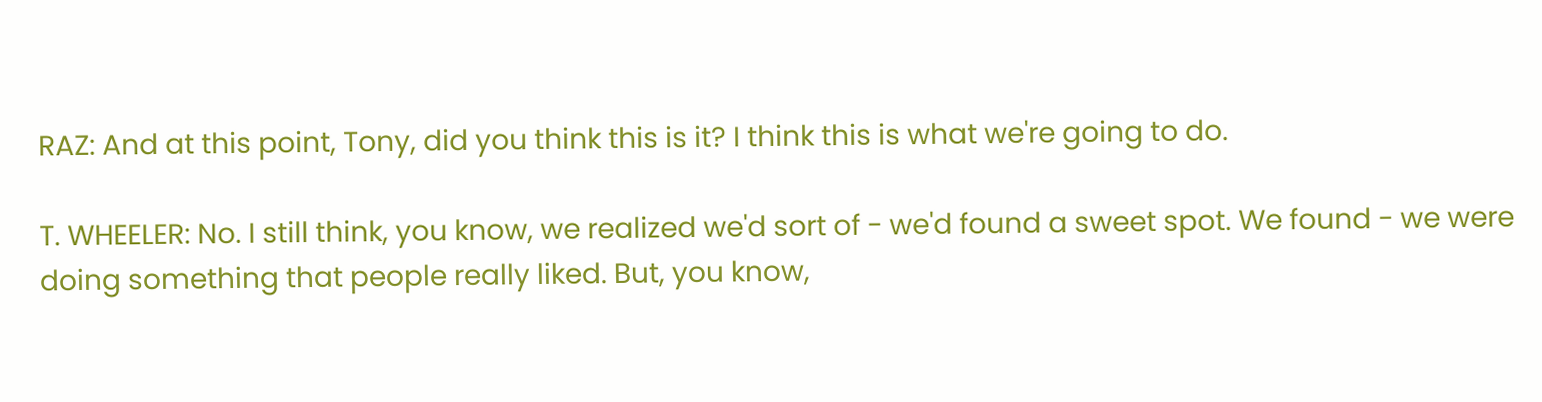RAZ: And at this point, Tony, did you think this is it? I think this is what we're going to do.

T. WHEELER: No. I still think, you know, we realized we'd sort of - we'd found a sweet spot. We found - we were doing something that people really liked. But, you know,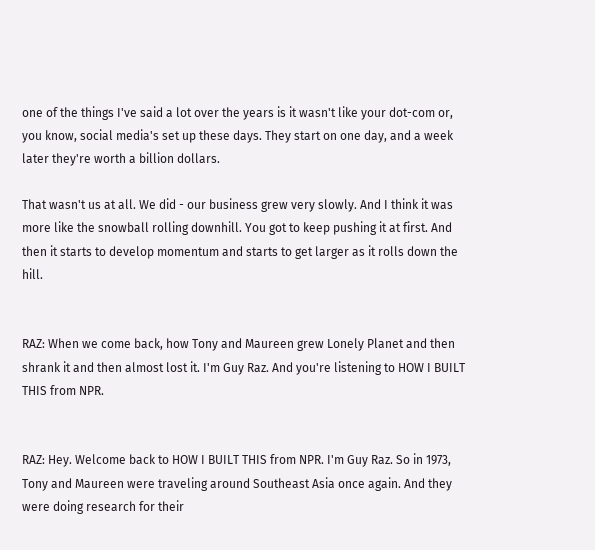one of the things I've said a lot over the years is it wasn't like your dot-com or, you know, social media's set up these days. They start on one day, and a week later they're worth a billion dollars.

That wasn't us at all. We did - our business grew very slowly. And I think it was more like the snowball rolling downhill. You got to keep pushing it at first. And then it starts to develop momentum and starts to get larger as it rolls down the hill.


RAZ: When we come back, how Tony and Maureen grew Lonely Planet and then shrank it and then almost lost it. I'm Guy Raz. And you're listening to HOW I BUILT THIS from NPR.


RAZ: Hey. Welcome back to HOW I BUILT THIS from NPR. I'm Guy Raz. So in 1973, Tony and Maureen were traveling around Southeast Asia once again. And they were doing research for their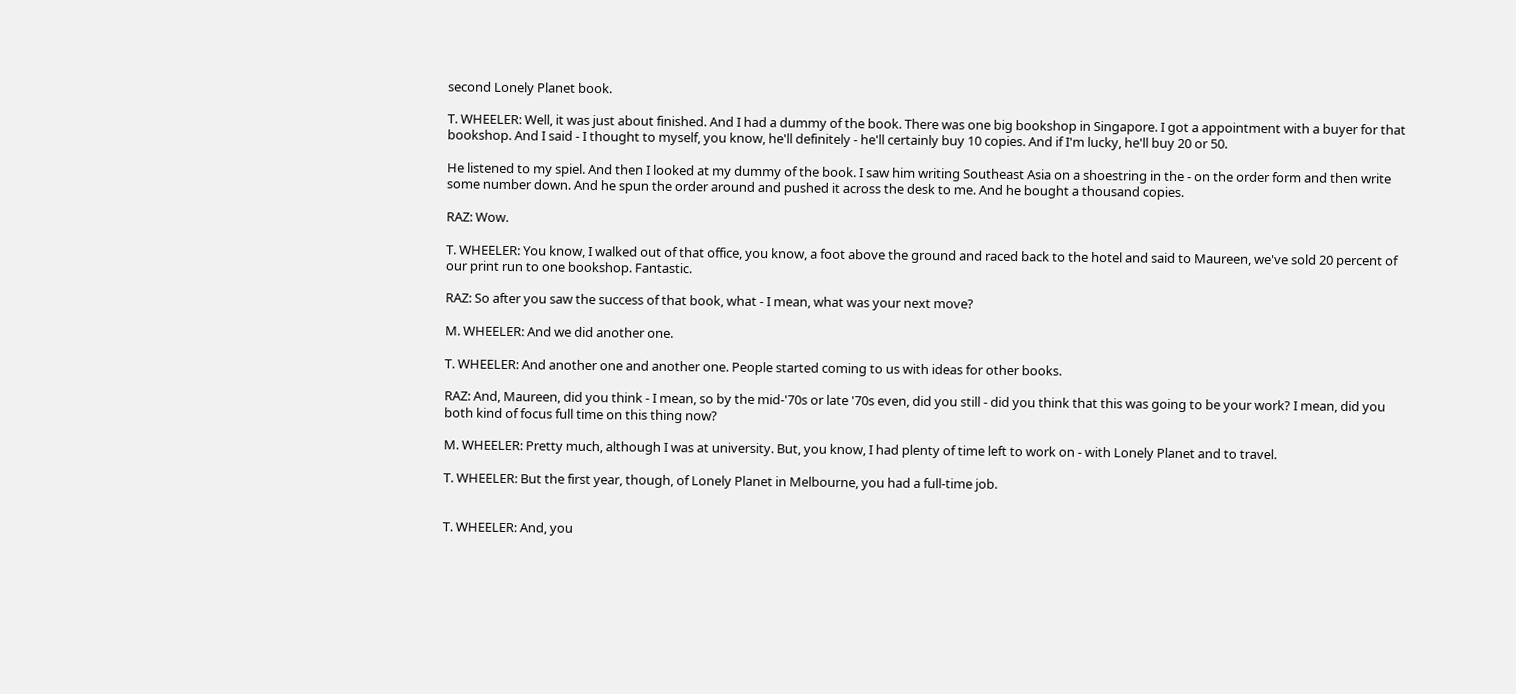second Lonely Planet book.

T. WHEELER: Well, it was just about finished. And I had a dummy of the book. There was one big bookshop in Singapore. I got a appointment with a buyer for that bookshop. And I said - I thought to myself, you know, he'll definitely - he'll certainly buy 10 copies. And if I'm lucky, he'll buy 20 or 50.

He listened to my spiel. And then I looked at my dummy of the book. I saw him writing Southeast Asia on a shoestring in the - on the order form and then write some number down. And he spun the order around and pushed it across the desk to me. And he bought a thousand copies.

RAZ: Wow.

T. WHEELER: You know, I walked out of that office, you know, a foot above the ground and raced back to the hotel and said to Maureen, we've sold 20 percent of our print run to one bookshop. Fantastic.

RAZ: So after you saw the success of that book, what - I mean, what was your next move?

M. WHEELER: And we did another one.

T. WHEELER: And another one and another one. People started coming to us with ideas for other books.

RAZ: And, Maureen, did you think - I mean, so by the mid-'70s or late '70s even, did you still - did you think that this was going to be your work? I mean, did you both kind of focus full time on this thing now?

M. WHEELER: Pretty much, although I was at university. But, you know, I had plenty of time left to work on - with Lonely Planet and to travel.

T. WHEELER: But the first year, though, of Lonely Planet in Melbourne, you had a full-time job.


T. WHEELER: And, you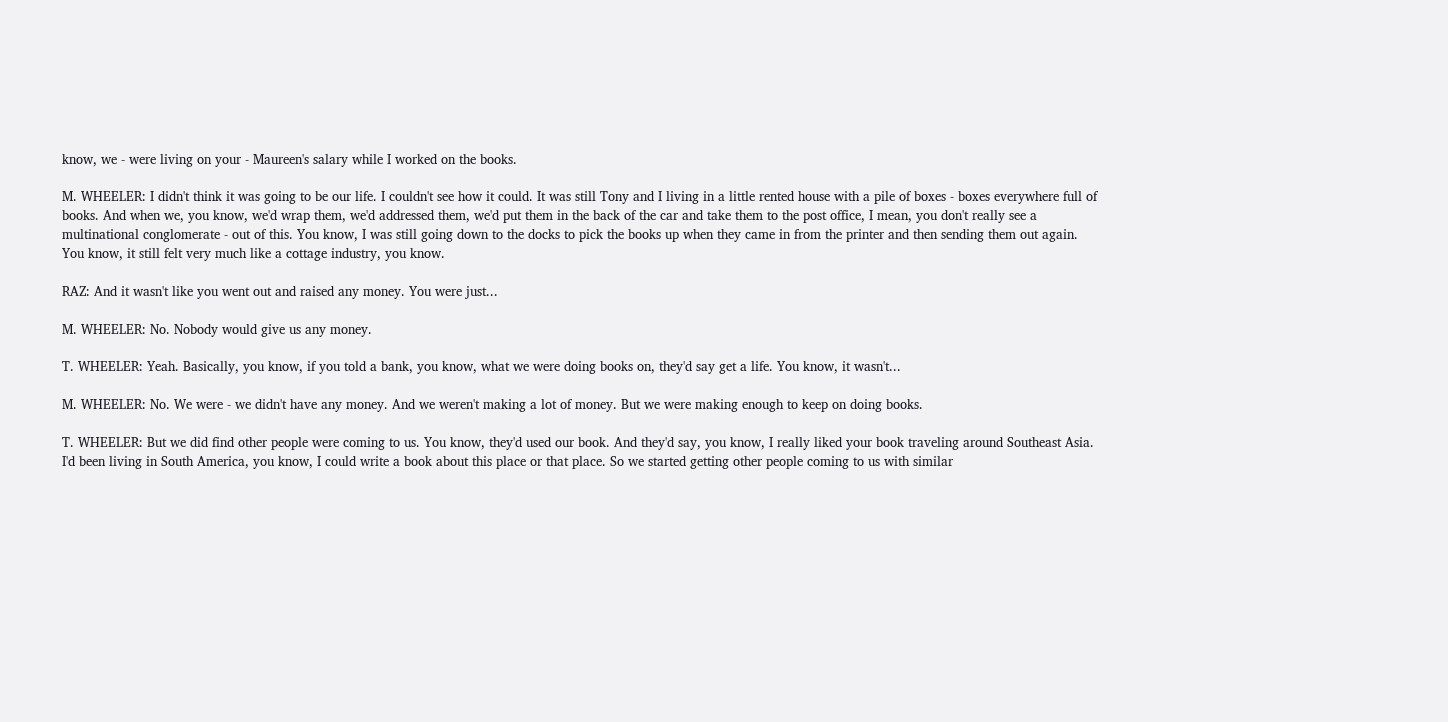know, we - were living on your - Maureen's salary while I worked on the books.

M. WHEELER: I didn't think it was going to be our life. I couldn't see how it could. It was still Tony and I living in a little rented house with a pile of boxes - boxes everywhere full of books. And when we, you know, we'd wrap them, we'd addressed them, we'd put them in the back of the car and take them to the post office, I mean, you don't really see a multinational conglomerate - out of this. You know, I was still going down to the docks to pick the books up when they came in from the printer and then sending them out again. You know, it still felt very much like a cottage industry, you know.

RAZ: And it wasn't like you went out and raised any money. You were just...

M. WHEELER: No. Nobody would give us any money.

T. WHEELER: Yeah. Basically, you know, if you told a bank, you know, what we were doing books on, they'd say get a life. You know, it wasn't...

M. WHEELER: No. We were - we didn't have any money. And we weren't making a lot of money. But we were making enough to keep on doing books.

T. WHEELER: But we did find other people were coming to us. You know, they'd used our book. And they'd say, you know, I really liked your book traveling around Southeast Asia. I'd been living in South America, you know, I could write a book about this place or that place. So we started getting other people coming to us with similar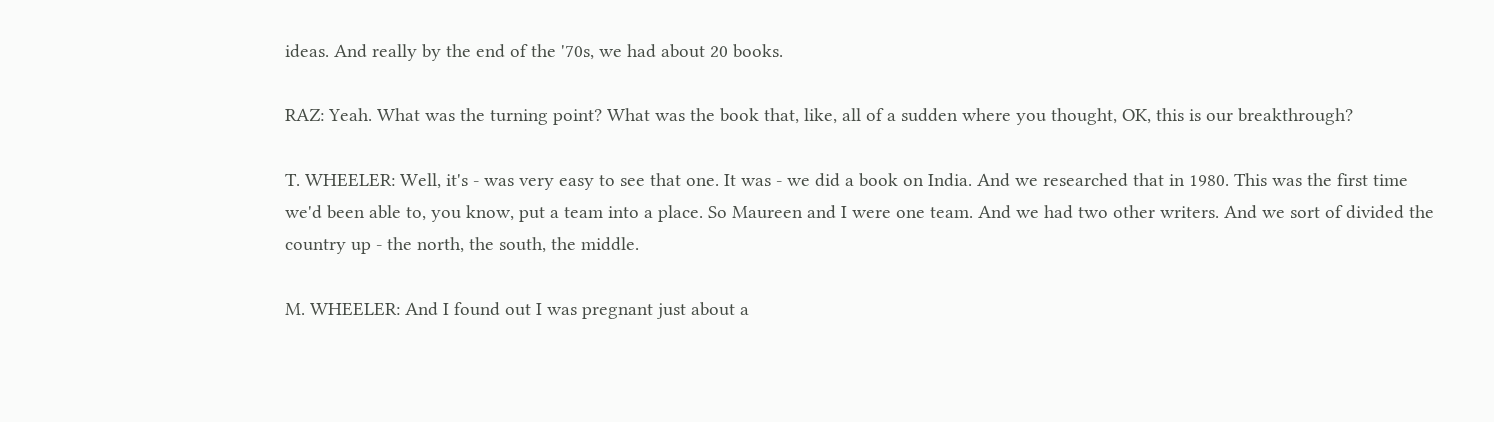ideas. And really by the end of the '70s, we had about 20 books.

RAZ: Yeah. What was the turning point? What was the book that, like, all of a sudden where you thought, OK, this is our breakthrough?

T. WHEELER: Well, it's - was very easy to see that one. It was - we did a book on India. And we researched that in 1980. This was the first time we'd been able to, you know, put a team into a place. So Maureen and I were one team. And we had two other writers. And we sort of divided the country up - the north, the south, the middle.

M. WHEELER: And I found out I was pregnant just about a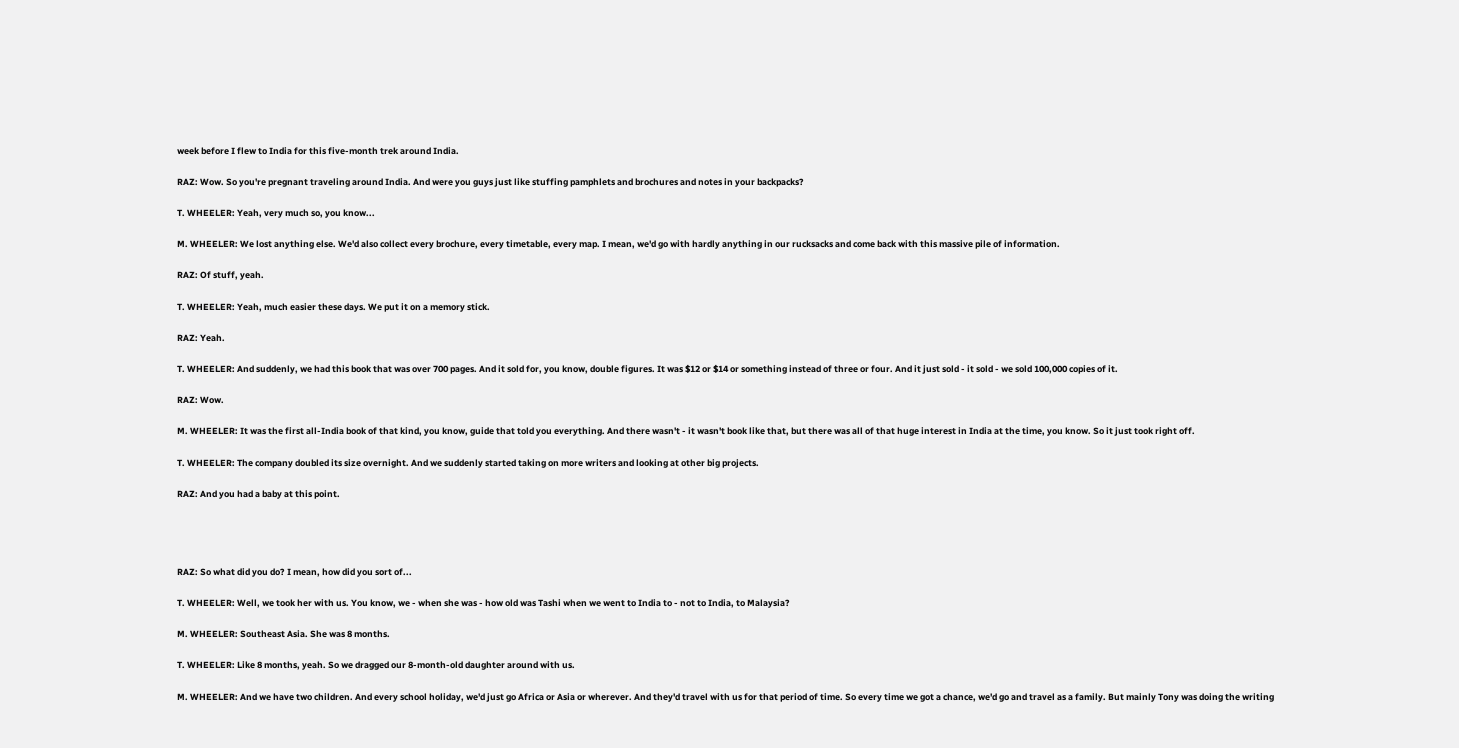week before I flew to India for this five-month trek around India.

RAZ: Wow. So you're pregnant traveling around India. And were you guys just like stuffing pamphlets and brochures and notes in your backpacks?

T. WHEELER: Yeah, very much so, you know...

M. WHEELER: We lost anything else. We'd also collect every brochure, every timetable, every map. I mean, we'd go with hardly anything in our rucksacks and come back with this massive pile of information.

RAZ: Of stuff, yeah.

T. WHEELER: Yeah, much easier these days. We put it on a memory stick.

RAZ: Yeah.

T. WHEELER: And suddenly, we had this book that was over 700 pages. And it sold for, you know, double figures. It was $12 or $14 or something instead of three or four. And it just sold - it sold - we sold 100,000 copies of it.

RAZ: Wow.

M. WHEELER: It was the first all-India book of that kind, you know, guide that told you everything. And there wasn't - it wasn't book like that, but there was all of that huge interest in India at the time, you know. So it just took right off.

T. WHEELER: The company doubled its size overnight. And we suddenly started taking on more writers and looking at other big projects.

RAZ: And you had a baby at this point.




RAZ: So what did you do? I mean, how did you sort of...

T. WHEELER: Well, we took her with us. You know, we - when she was - how old was Tashi when we went to India to - not to India, to Malaysia?

M. WHEELER: Southeast Asia. She was 8 months.

T. WHEELER: Like 8 months, yeah. So we dragged our 8-month-old daughter around with us.

M. WHEELER: And we have two children. And every school holiday, we'd just go Africa or Asia or wherever. And they'd travel with us for that period of time. So every time we got a chance, we'd go and travel as a family. But mainly Tony was doing the writing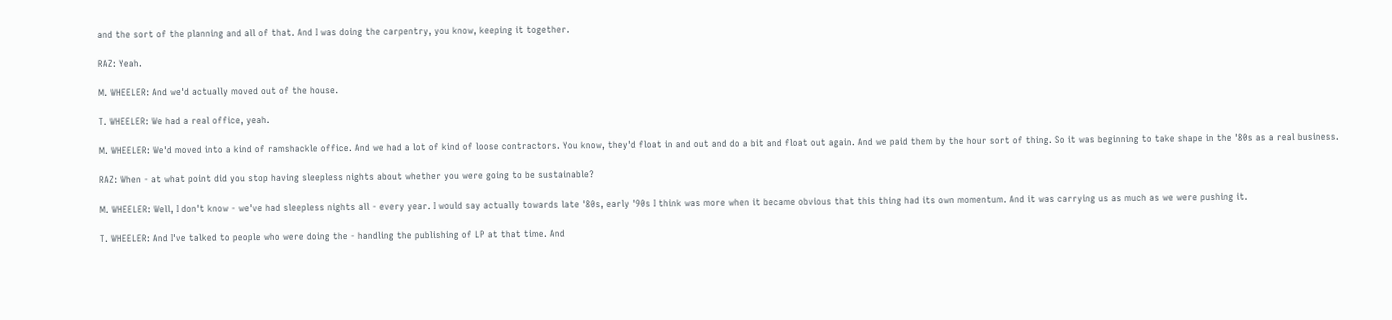and the sort of the planning and all of that. And I was doing the carpentry, you know, keeping it together.

RAZ: Yeah.

M. WHEELER: And we'd actually moved out of the house.

T. WHEELER: We had a real office, yeah.

M. WHEELER: We'd moved into a kind of ramshackle office. And we had a lot of kind of loose contractors. You know, they'd float in and out and do a bit and float out again. And we paid them by the hour sort of thing. So it was beginning to take shape in the '80s as a real business.

RAZ: When - at what point did you stop having sleepless nights about whether you were going to be sustainable?

M. WHEELER: Well, I don't know - we've had sleepless nights all - every year. I would say actually towards late '80s, early '90s I think was more when it became obvious that this thing had its own momentum. And it was carrying us as much as we were pushing it.

T. WHEELER: And I've talked to people who were doing the - handling the publishing of LP at that time. And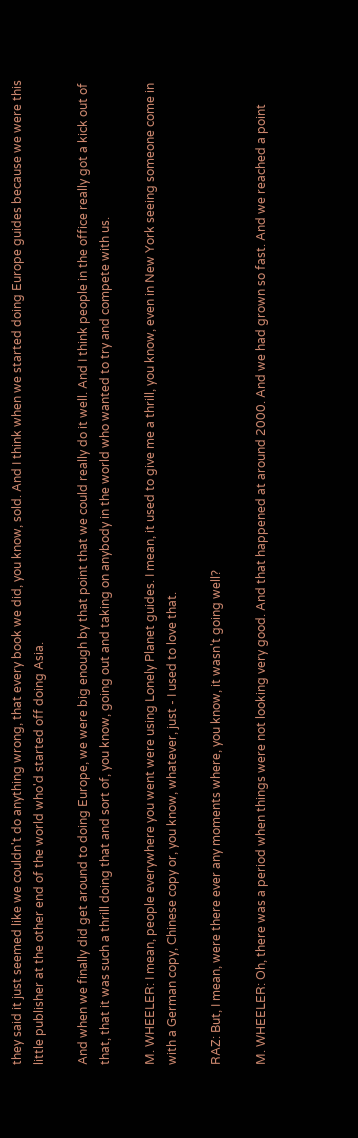they said it just seemed like we couldn't do anything wrong, that every book we did, you know, sold. And I think when we started doing Europe guides because we were this little publisher at the other end of the world who'd started off doing Asia.

And when we finally did get around to doing Europe, we were big enough by that point that we could really do it well. And I think people in the office really got a kick out of that, that it was such a thrill doing that and sort of, you know, going out and taking on anybody in the world who wanted to try and compete with us.

M. WHEELER: I mean, people everywhere you went were using Lonely Planet guides. I mean, it used to give me a thrill, you know, even in New York seeing someone come in with a German copy, Chinese copy or, you know, whatever, just - I used to love that.

RAZ: But, I mean, were there ever any moments where, you know, it wasn't going well?

M. WHEELER: Oh, there was a period when things were not looking very good. And that happened at around 2000. And we had grown so fast. And we reached a point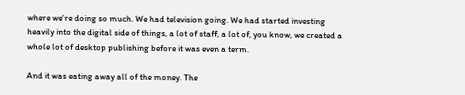where we're doing so much. We had television going. We had started investing heavily into the digital side of things, a lot of staff, a lot of, you know, we created a whole lot of desktop publishing before it was even a term.

And it was eating away all of the money. The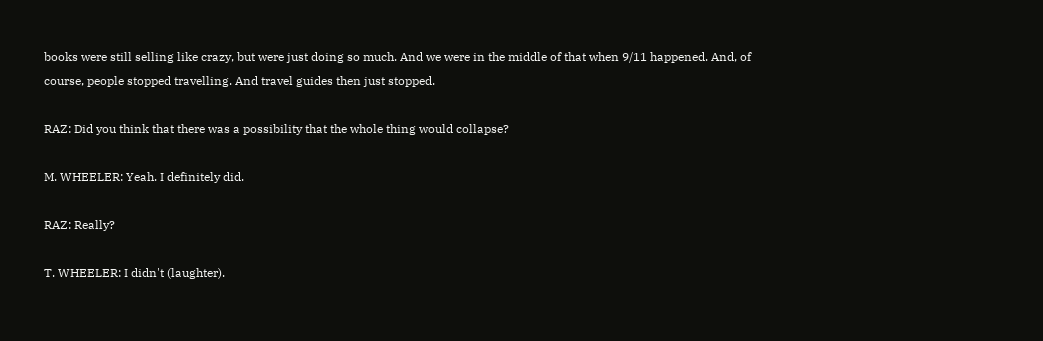books were still selling like crazy, but were just doing so much. And we were in the middle of that when 9/11 happened. And, of course, people stopped travelling. And travel guides then just stopped.

RAZ: Did you think that there was a possibility that the whole thing would collapse?

M. WHEELER: Yeah. I definitely did.

RAZ: Really?

T. WHEELER: I didn't (laughter).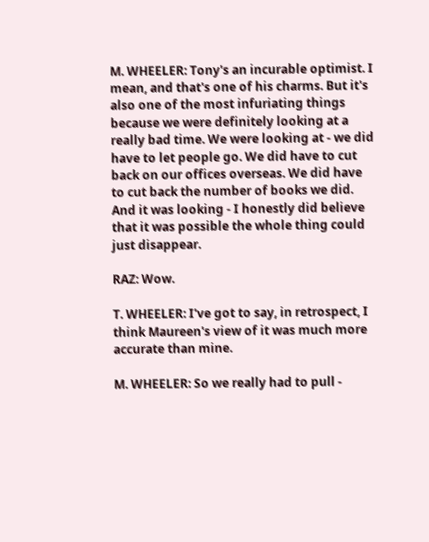M. WHEELER: Tony's an incurable optimist. I mean, and that's one of his charms. But it's also one of the most infuriating things because we were definitely looking at a really bad time. We were looking at - we did have to let people go. We did have to cut back on our offices overseas. We did have to cut back the number of books we did. And it was looking - I honestly did believe that it was possible the whole thing could just disappear.

RAZ: Wow.

T. WHEELER: I've got to say, in retrospect, I think Maureen's view of it was much more accurate than mine.

M. WHEELER: So we really had to pull -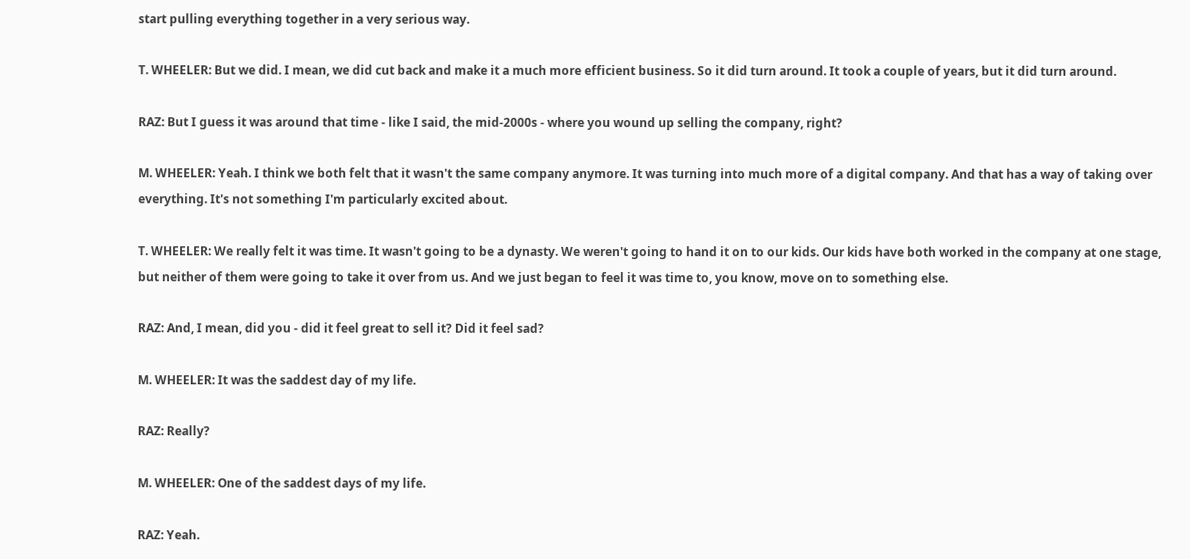start pulling everything together in a very serious way.

T. WHEELER: But we did. I mean, we did cut back and make it a much more efficient business. So it did turn around. It took a couple of years, but it did turn around.

RAZ: But I guess it was around that time - like I said, the mid-2000s - where you wound up selling the company, right?

M. WHEELER: Yeah. I think we both felt that it wasn't the same company anymore. It was turning into much more of a digital company. And that has a way of taking over everything. It's not something I'm particularly excited about.

T. WHEELER: We really felt it was time. It wasn't going to be a dynasty. We weren't going to hand it on to our kids. Our kids have both worked in the company at one stage, but neither of them were going to take it over from us. And we just began to feel it was time to, you know, move on to something else.

RAZ: And, I mean, did you - did it feel great to sell it? Did it feel sad?

M. WHEELER: It was the saddest day of my life.

RAZ: Really?

M. WHEELER: One of the saddest days of my life.

RAZ: Yeah.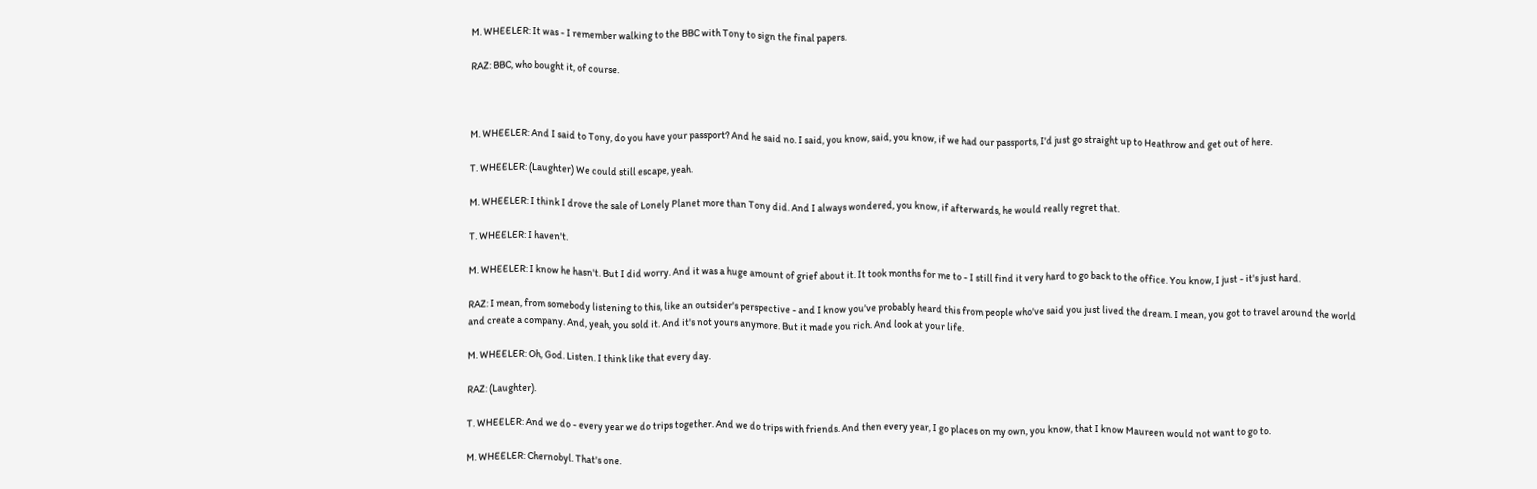M. WHEELER: It was - I remember walking to the BBC with Tony to sign the final papers.

RAZ: BBC, who bought it, of course.



M. WHEELER: And I said to Tony, do you have your passport? And he said no. I said, you know, said, you know, if we had our passports, I'd just go straight up to Heathrow and get out of here.

T. WHEELER: (Laughter) We could still escape, yeah.

M. WHEELER: I think I drove the sale of Lonely Planet more than Tony did. And I always wondered, you know, if afterwards, he would really regret that.

T. WHEELER: I haven't.

M. WHEELER: I know he hasn't. But I did worry. And it was a huge amount of grief about it. It took months for me to - I still find it very hard to go back to the office. You know, I just - it's just hard.

RAZ: I mean, from somebody listening to this, like an outsider's perspective - and I know you've probably heard this from people who've said you just lived the dream. I mean, you got to travel around the world and create a company. And, yeah, you sold it. And it's not yours anymore. But it made you rich. And look at your life.

M. WHEELER: Oh, God. Listen. I think like that every day.

RAZ: (Laughter).

T. WHEELER: And we do - every year we do trips together. And we do trips with friends. And then every year, I go places on my own, you know, that I know Maureen would not want to go to.

M. WHEELER: Chernobyl. That's one.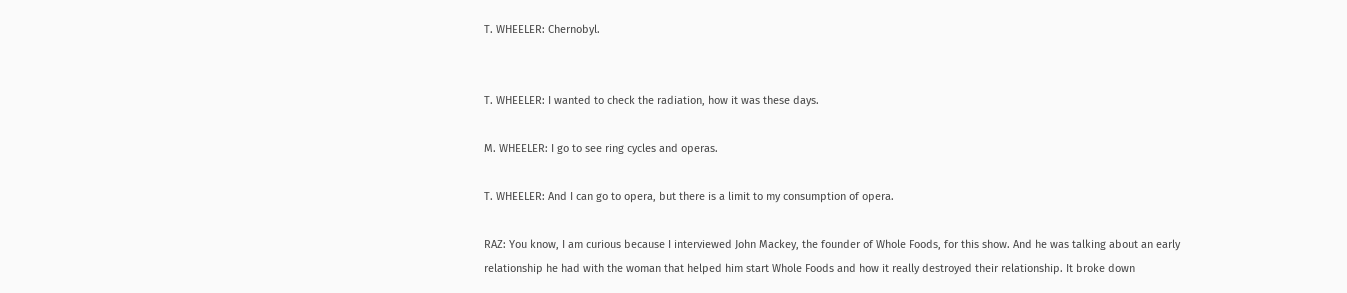T. WHEELER: Chernobyl.


T. WHEELER: I wanted to check the radiation, how it was these days.

M. WHEELER: I go to see ring cycles and operas.

T. WHEELER: And I can go to opera, but there is a limit to my consumption of opera.

RAZ: You know, I am curious because I interviewed John Mackey, the founder of Whole Foods, for this show. And he was talking about an early relationship he had with the woman that helped him start Whole Foods and how it really destroyed their relationship. It broke down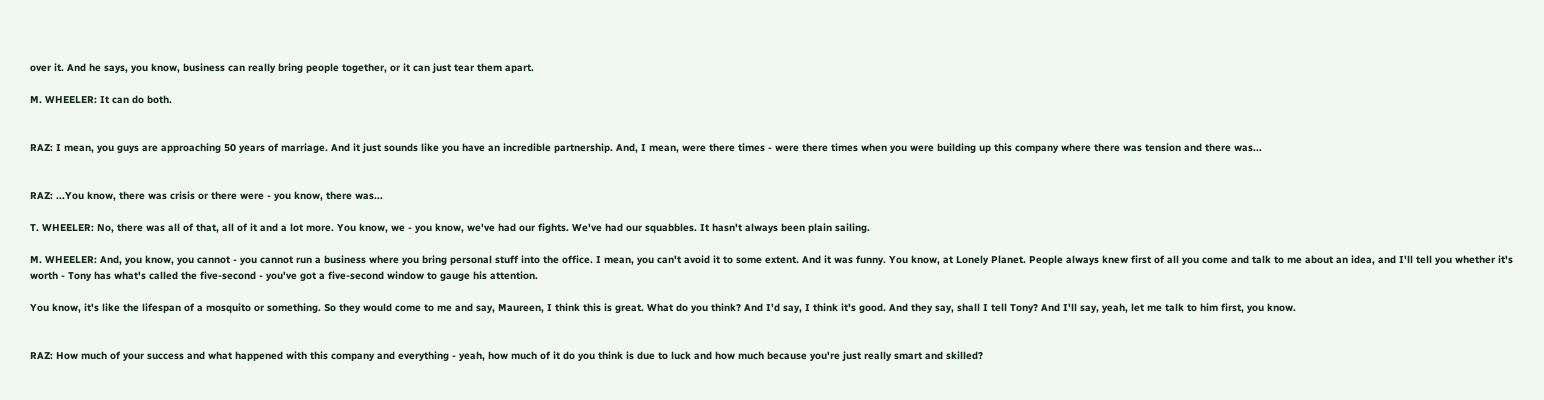over it. And he says, you know, business can really bring people together, or it can just tear them apart.

M. WHEELER: It can do both.


RAZ: I mean, you guys are approaching 50 years of marriage. And it just sounds like you have an incredible partnership. And, I mean, were there times - were there times when you were building up this company where there was tension and there was...


RAZ: ...You know, there was crisis or there were - you know, there was...

T. WHEELER: No, there was all of that, all of it and a lot more. You know, we - you know, we've had our fights. We've had our squabbles. It hasn't always been plain sailing.

M. WHEELER: And, you know, you cannot - you cannot run a business where you bring personal stuff into the office. I mean, you can't avoid it to some extent. And it was funny. You know, at Lonely Planet. People always knew first of all you come and talk to me about an idea, and I'll tell you whether it's worth - Tony has what's called the five-second - you've got a five-second window to gauge his attention.

You know, it's like the lifespan of a mosquito or something. So they would come to me and say, Maureen, I think this is great. What do you think? And I'd say, I think it's good. And they say, shall I tell Tony? And I'll say, yeah, let me talk to him first, you know.


RAZ: How much of your success and what happened with this company and everything - yeah, how much of it do you think is due to luck and how much because you're just really smart and skilled?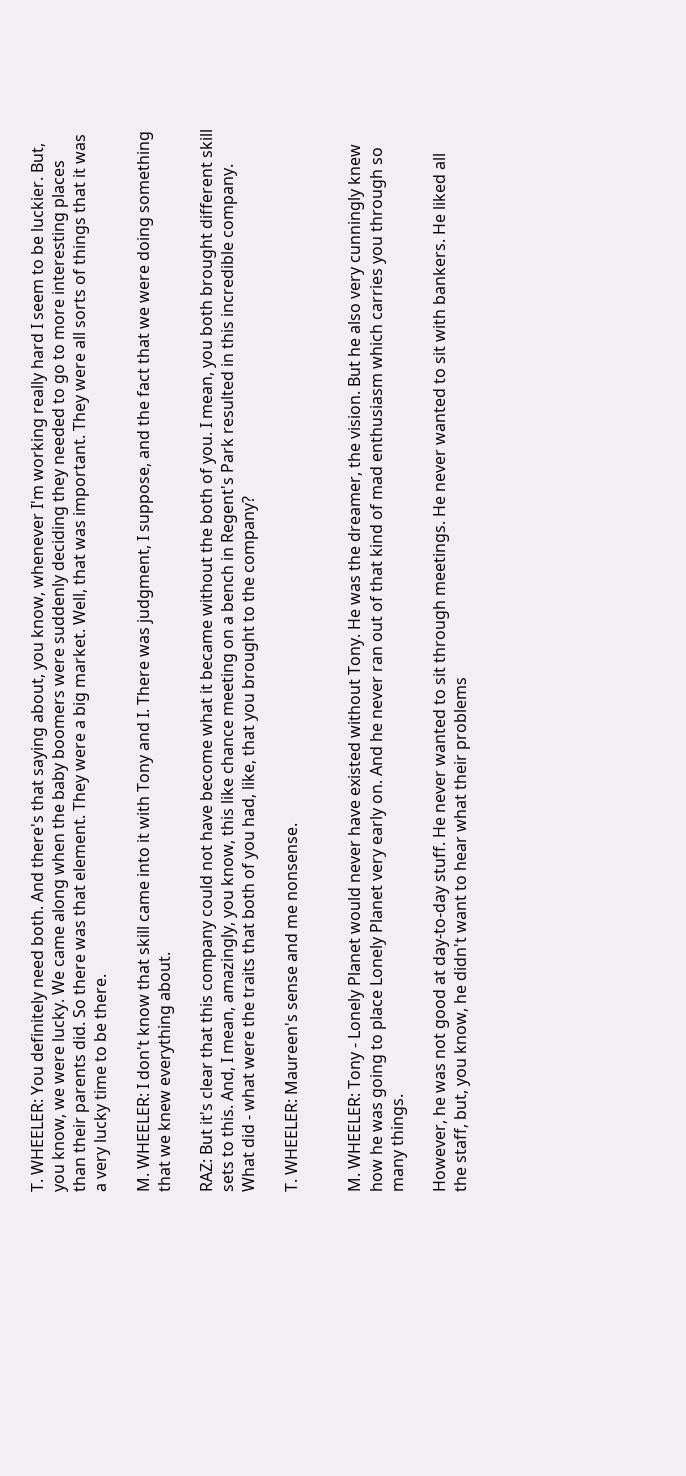T. WHEELER: You definitely need both. And there's that saying about, you know, whenever I'm working really hard I seem to be luckier. But, you know, we were lucky. We came along when the baby boomers were suddenly deciding they needed to go to more interesting places than their parents did. So there was that element. They were a big market. Well, that was important. They were all sorts of things that it was a very lucky time to be there.

M. WHEELER: I don't know that skill came into it with Tony and I. There was judgment, I suppose, and the fact that we were doing something that we knew everything about.

RAZ: But it's clear that this company could not have become what it became without the both of you. I mean, you both brought different skill sets to this. And, I mean, amazingly, you know, this like chance meeting on a bench in Regent's Park resulted in this incredible company. What did - what were the traits that both of you had, like, that you brought to the company?

T. WHEELER: Maureen's sense and me nonsense.


M. WHEELER: Tony - Lonely Planet would never have existed without Tony. He was the dreamer, the vision. But he also very cunningly knew how he was going to place Lonely Planet very early on. And he never ran out of that kind of mad enthusiasm which carries you through so many things.

However, he was not good at day-to-day stuff. He never wanted to sit through meetings. He never wanted to sit with bankers. He liked all the staff, but, you know, he didn't want to hear what their problems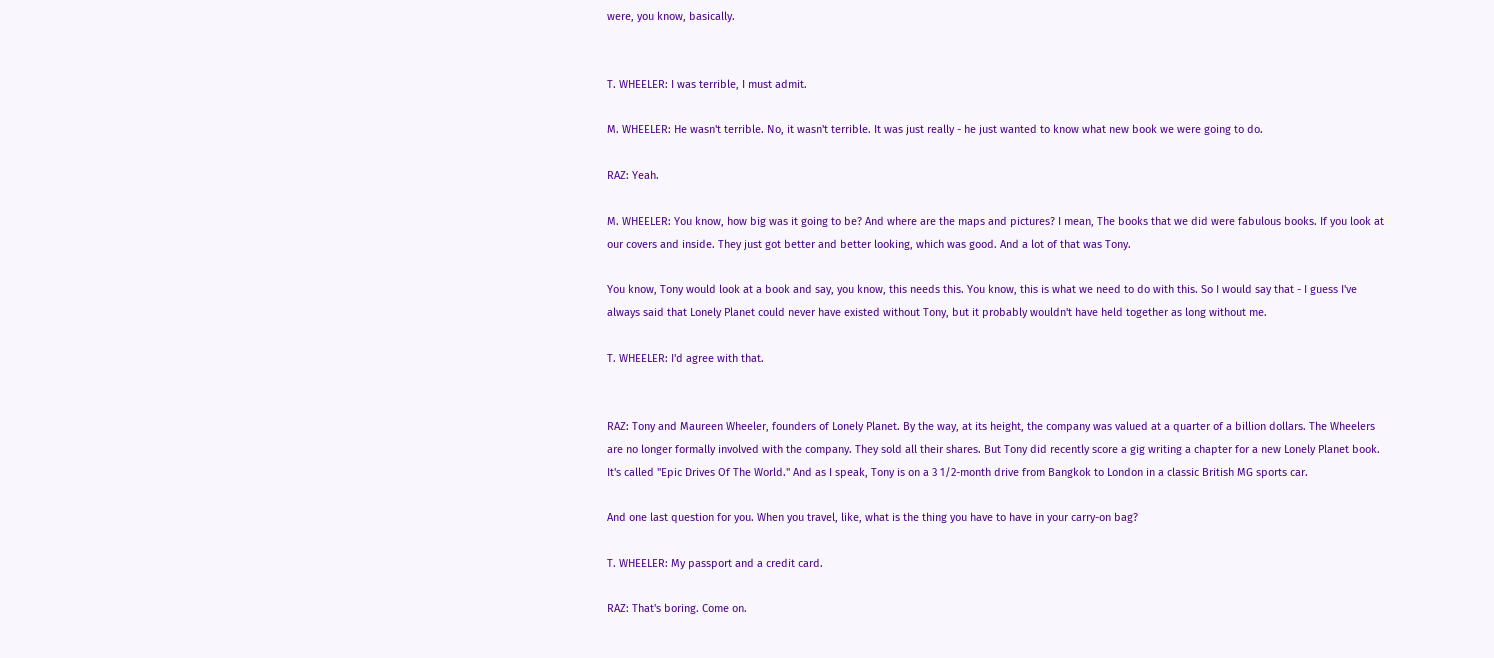were, you know, basically.


T. WHEELER: I was terrible, I must admit.

M. WHEELER: He wasn't terrible. No, it wasn't terrible. It was just really - he just wanted to know what new book we were going to do.

RAZ: Yeah.

M. WHEELER: You know, how big was it going to be? And where are the maps and pictures? I mean, The books that we did were fabulous books. If you look at our covers and inside. They just got better and better looking, which was good. And a lot of that was Tony.

You know, Tony would look at a book and say, you know, this needs this. You know, this is what we need to do with this. So I would say that - I guess I've always said that Lonely Planet could never have existed without Tony, but it probably wouldn't have held together as long without me.

T. WHEELER: I'd agree with that.


RAZ: Tony and Maureen Wheeler, founders of Lonely Planet. By the way, at its height, the company was valued at a quarter of a billion dollars. The Wheelers are no longer formally involved with the company. They sold all their shares. But Tony did recently score a gig writing a chapter for a new Lonely Planet book. It's called "Epic Drives Of The World." And as I speak, Tony is on a 3 1/2-month drive from Bangkok to London in a classic British MG sports car.

And one last question for you. When you travel, like, what is the thing you have to have in your carry-on bag?

T. WHEELER: My passport and a credit card.

RAZ: That's boring. Come on.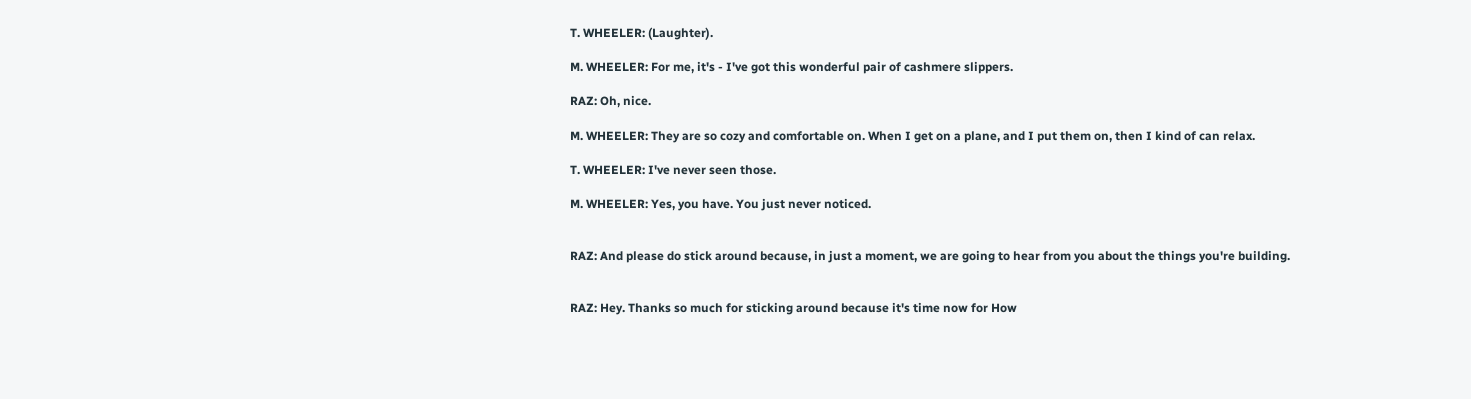T. WHEELER: (Laughter).

M. WHEELER: For me, it's - I've got this wonderful pair of cashmere slippers.

RAZ: Oh, nice.

M. WHEELER: They are so cozy and comfortable on. When I get on a plane, and I put them on, then I kind of can relax.

T. WHEELER: I've never seen those.

M. WHEELER: Yes, you have. You just never noticed.


RAZ: And please do stick around because, in just a moment, we are going to hear from you about the things you're building.


RAZ: Hey. Thanks so much for sticking around because it's time now for How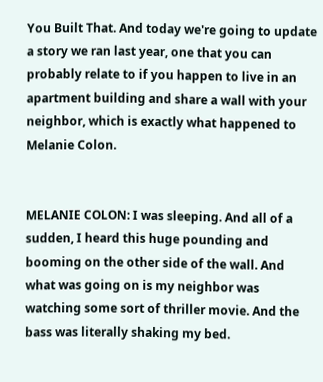You Built That. And today we're going to update a story we ran last year, one that you can probably relate to if you happen to live in an apartment building and share a wall with your neighbor, which is exactly what happened to Melanie Colon.


MELANIE COLON: I was sleeping. And all of a sudden, I heard this huge pounding and booming on the other side of the wall. And what was going on is my neighbor was watching some sort of thriller movie. And the bass was literally shaking my bed.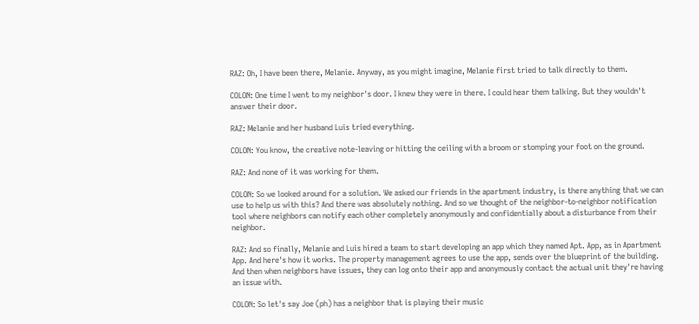RAZ: Oh, I have been there, Melanie. Anyway, as you might imagine, Melanie first tried to talk directly to them.

COLON: One time I went to my neighbor's door. I knew they were in there. I could hear them talking. But they wouldn't answer their door.

RAZ: Melanie and her husband Luis tried everything.

COLON: You know, the creative note-leaving or hitting the ceiling with a broom or stomping your foot on the ground.

RAZ: And none of it was working for them.

COLON: So we looked around for a solution. We asked our friends in the apartment industry, is there anything that we can use to help us with this? And there was absolutely nothing. And so we thought of the neighbor-to-neighbor notification tool where neighbors can notify each other completely anonymously and confidentially about a disturbance from their neighbor.

RAZ: And so finally, Melanie and Luis hired a team to start developing an app which they named Apt. App, as in Apartment App. And here's how it works. The property management agrees to use the app, sends over the blueprint of the building. And then when neighbors have issues, they can log onto their app and anonymously contact the actual unit they're having an issue with.

COLON: So let's say Joe (ph) has a neighbor that is playing their music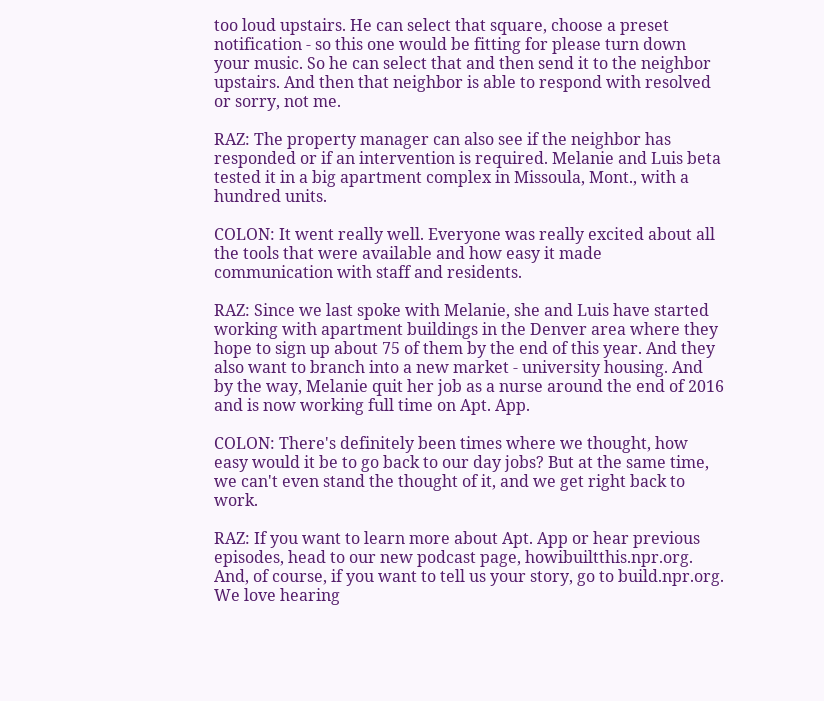too loud upstairs. He can select that square, choose a preset notification - so this one would be fitting for please turn down your music. So he can select that and then send it to the neighbor upstairs. And then that neighbor is able to respond with resolved or sorry, not me.

RAZ: The property manager can also see if the neighbor has responded or if an intervention is required. Melanie and Luis beta tested it in a big apartment complex in Missoula, Mont., with a hundred units.

COLON: It went really well. Everyone was really excited about all the tools that were available and how easy it made communication with staff and residents.

RAZ: Since we last spoke with Melanie, she and Luis have started working with apartment buildings in the Denver area where they hope to sign up about 75 of them by the end of this year. And they also want to branch into a new market - university housing. And by the way, Melanie quit her job as a nurse around the end of 2016 and is now working full time on Apt. App.

COLON: There's definitely been times where we thought, how easy would it be to go back to our day jobs? But at the same time, we can't even stand the thought of it, and we get right back to work.

RAZ: If you want to learn more about Apt. App or hear previous episodes, head to our new podcast page, howibuiltthis.npr.org. And, of course, if you want to tell us your story, go to build.npr.org. We love hearing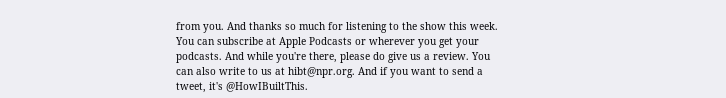from you. And thanks so much for listening to the show this week. You can subscribe at Apple Podcasts or wherever you get your podcasts. And while you're there, please do give us a review. You can also write to us at hibt@npr.org. And if you want to send a tweet, it's @HowIBuiltThis.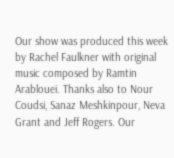Our show was produced this week by Rachel Faulkner with original music composed by Ramtin Arablouei. Thanks also to Nour Coudsi, Sanaz Meshkinpour, Neva Grant and Jeff Rogers. Our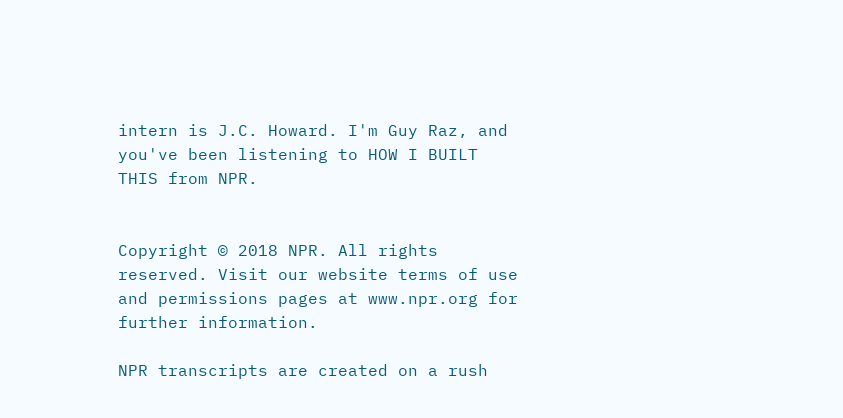intern is J.C. Howard. I'm Guy Raz, and you've been listening to HOW I BUILT THIS from NPR.


Copyright © 2018 NPR. All rights reserved. Visit our website terms of use and permissions pages at www.npr.org for further information.

NPR transcripts are created on a rush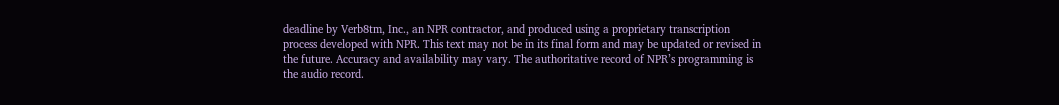deadline by Verb8tm, Inc., an NPR contractor, and produced using a proprietary transcription process developed with NPR. This text may not be in its final form and may be updated or revised in the future. Accuracy and availability may vary. The authoritative record of NPR’s programming is the audio record.